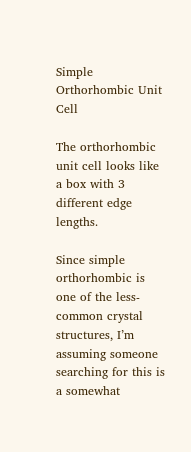Simple Orthorhombic Unit Cell

The orthorhombic unit cell looks like a box with 3 different edge lengths.

Since simple orthorhombic is one of the less-common crystal structures, I’m assuming someone searching for this is a somewhat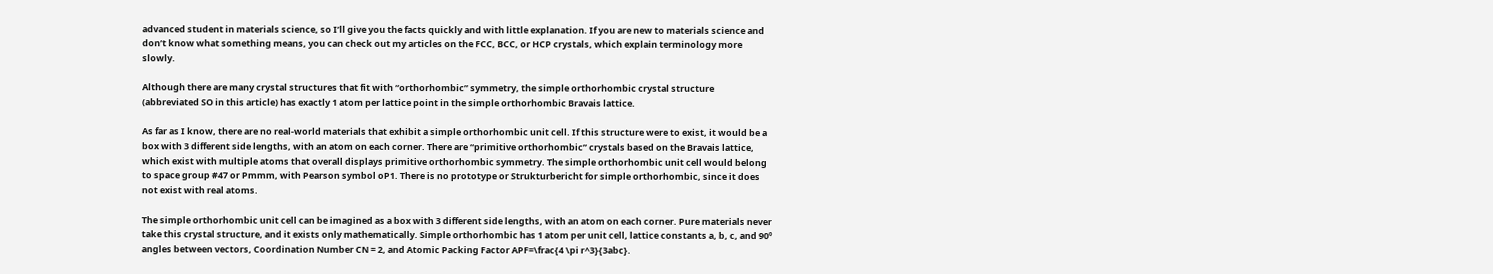advanced student in materials science, so I’ll give you the facts quickly and with little explanation. If you are new to materials science and don’t know what something means, you can check out my articles on the FCC, BCC, or HCP crystals, which explain terminology more slowly.

Although there are many crystal structures that fit with “orthorhombic” symmetry, the simple orthorhombic crystal structure (abbreviated SO in this article) has exactly 1 atom per lattice point in the simple orthorhombic Bravais lattice.

As far as I know, there are no real-world materials that exhibit a simple orthorhombic unit cell. If this structure were to exist, it would be a box with 3 different side lengths, with an atom on each corner. There are “primitive orthorhombic” crystals based on the Bravais lattice, which exist with multiple atoms that overall displays primitive orthorhombic symmetry. The simple orthorhombic unit cell would belong to space group #47 or Pmmm, with Pearson symbol oP1. There is no prototype or Strukturbericht for simple orthorhombic, since it does not exist with real atoms.

The simple orthorhombic unit cell can be imagined as a box with 3 different side lengths, with an atom on each corner. Pure materials never take this crystal structure, and it exists only mathematically. Simple orthorhombic has 1 atom per unit cell, lattice constants a, b, c, and 90º angles between vectors, Coordination Number CN = 2, and Atomic Packing Factor APF=\frac{4 \pi r^3}{3abc}.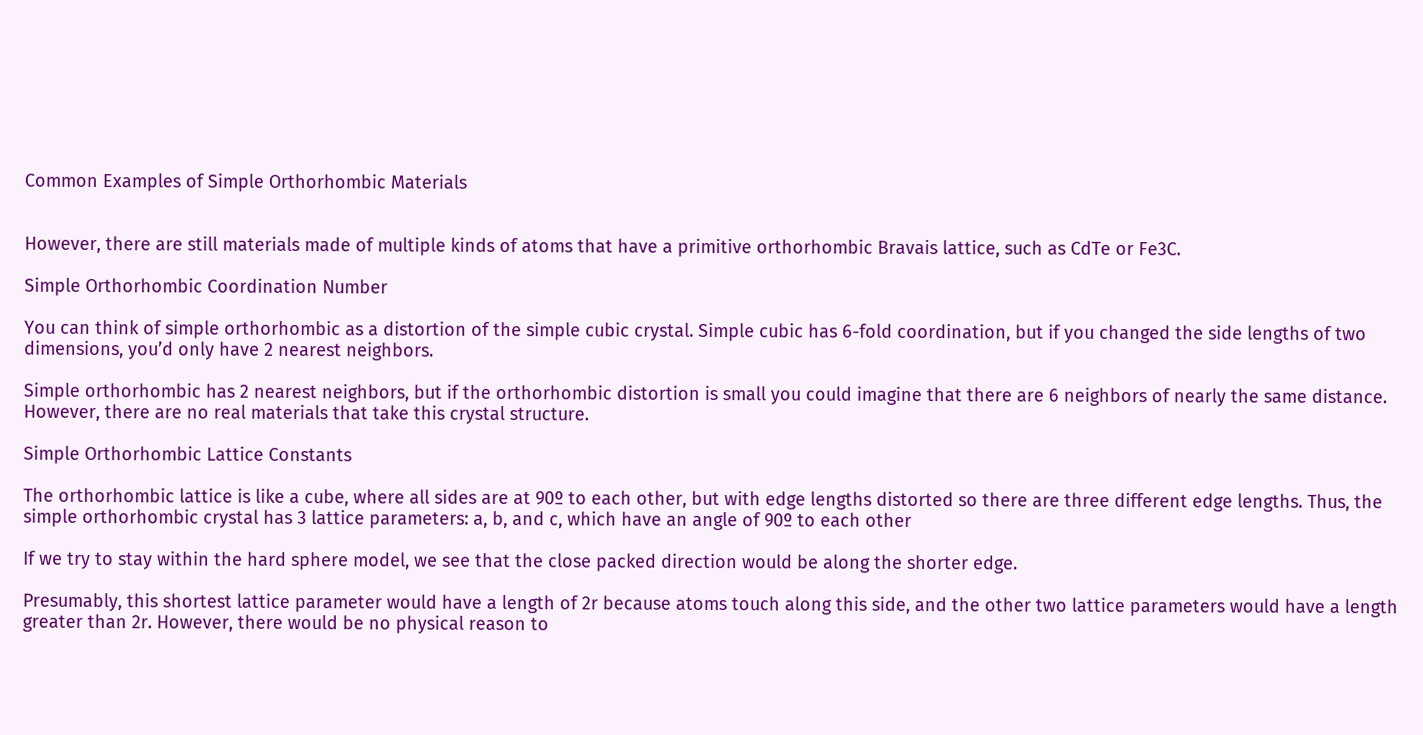Common Examples of Simple Orthorhombic Materials


However, there are still materials made of multiple kinds of atoms that have a primitive orthorhombic Bravais lattice, such as CdTe or Fe3C.

Simple Orthorhombic Coordination Number

You can think of simple orthorhombic as a distortion of the simple cubic crystal. Simple cubic has 6-fold coordination, but if you changed the side lengths of two dimensions, you’d only have 2 nearest neighbors.

Simple orthorhombic has 2 nearest neighbors, but if the orthorhombic distortion is small you could imagine that there are 6 neighbors of nearly the same distance. However, there are no real materials that take this crystal structure.

Simple Orthorhombic Lattice Constants

The orthorhombic lattice is like a cube, where all sides are at 90º to each other, but with edge lengths distorted so there are three different edge lengths. Thus, the simple orthorhombic crystal has 3 lattice parameters: a, b, and c, which have an angle of 90º to each other

If we try to stay within the hard sphere model, we see that the close packed direction would be along the shorter edge.

Presumably, this shortest lattice parameter would have a length of 2r because atoms touch along this side, and the other two lattice parameters would have a length greater than 2r. However, there would be no physical reason to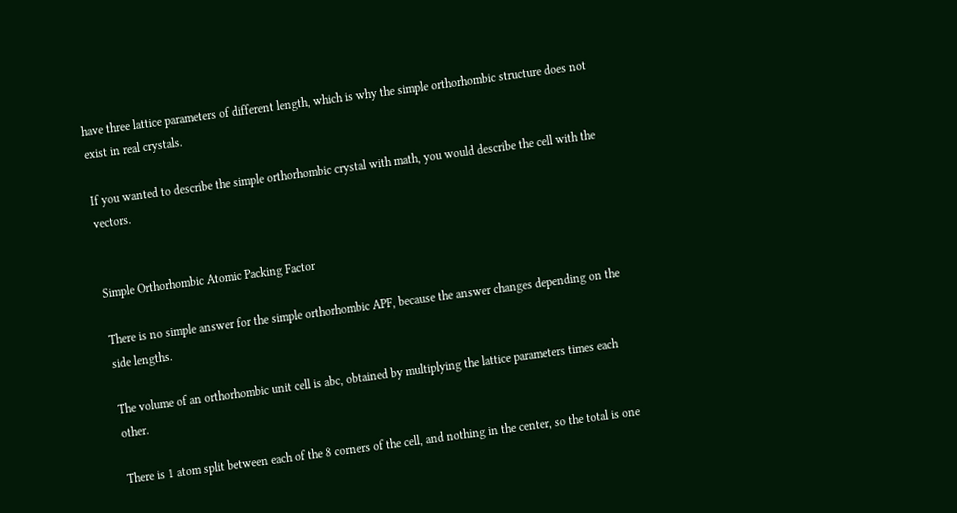have three lattice parameters of different length, which is why the simple orthorhombic structure does not exist in real crystals.

If you wanted to describe the simple orthorhombic crystal with math, you would describe the cell with the vectors.


Simple Orthorhombic Atomic Packing Factor

There is no simple answer for the simple orthorhombic APF, because the answer changes depending on the side lengths.

The volume of an orthorhombic unit cell is abc, obtained by multiplying the lattice parameters times each other.

There is 1 atom split between each of the 8 corners of the cell, and nothing in the center, so the total is one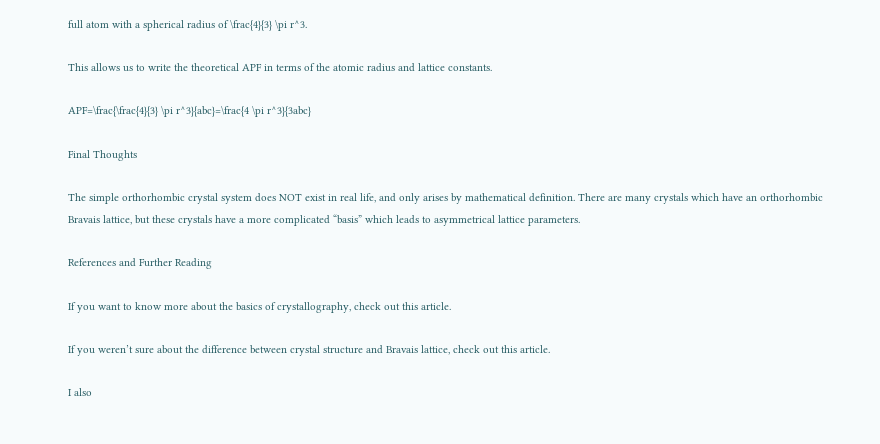full atom with a spherical radius of \frac{4}{3} \pi r^3.

This allows us to write the theoretical APF in terms of the atomic radius and lattice constants.

APF=\frac{\frac{4}{3} \pi r^3}{abc}=\frac{4 \pi r^3}{3abc}

Final Thoughts

The simple orthorhombic crystal system does NOT exist in real life, and only arises by mathematical definition. There are many crystals which have an orthorhombic Bravais lattice, but these crystals have a more complicated “basis” which leads to asymmetrical lattice parameters.

References and Further Reading

If you want to know more about the basics of crystallography, check out this article.

If you weren’t sure about the difference between crystal structure and Bravais lattice, check out this article.

I also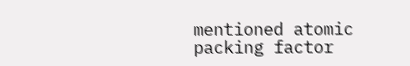mentioned atomic packing factor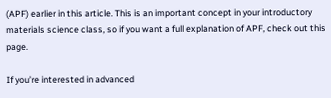(APF) earlier in this article. This is an important concept in your introductory materials science class, so if you want a full explanation of APF, check out this page.

If you’re interested in advanced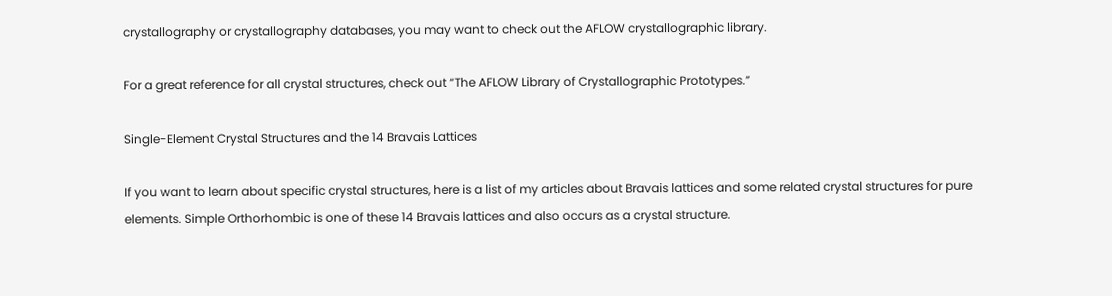crystallography or crystallography databases, you may want to check out the AFLOW crystallographic library.

For a great reference for all crystal structures, check out “The AFLOW Library of Crystallographic Prototypes.”

Single-Element Crystal Structures and the 14 Bravais Lattices

If you want to learn about specific crystal structures, here is a list of my articles about Bravais lattices and some related crystal structures for pure elements. Simple Orthorhombic is one of these 14 Bravais lattices and also occurs as a crystal structure.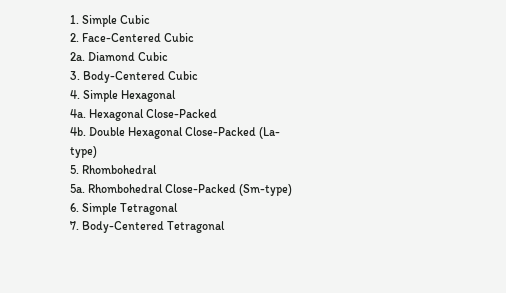1. Simple Cubic
2. Face-Centered Cubic
2a. Diamond Cubic
3. Body-Centered Cubic
4. Simple Hexagonal
4a. Hexagonal Close-Packed
4b. Double Hexagonal Close-Packed (La-type)
5. Rhombohedral
5a. Rhombohedral Close-Packed (Sm-type)
6. Simple Tetragonal
7. Body-Centered Tetragonal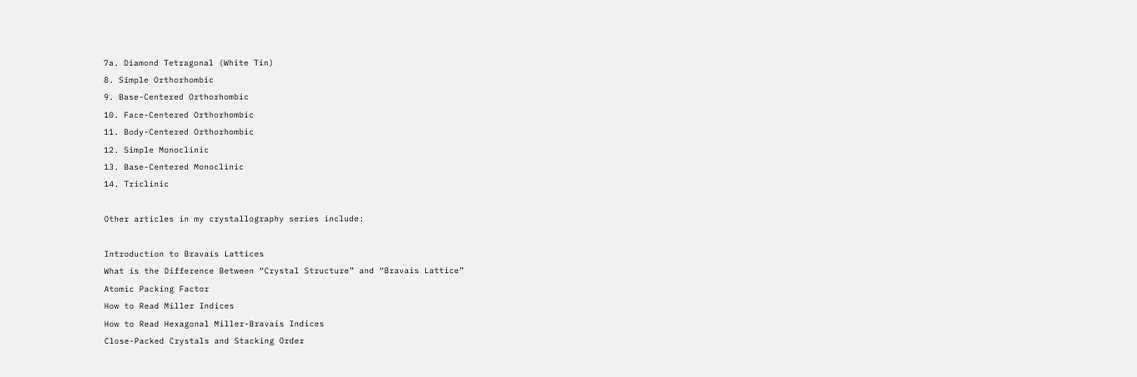7a. Diamond Tetragonal (White Tin)
8. Simple Orthorhombic
9. Base-Centered Orthorhombic
10. Face-Centered Orthorhombic
11. Body-Centered Orthorhombic
12. Simple Monoclinic
13. Base-Centered Monoclinic
14. Triclinic

Other articles in my crystallography series include:

Introduction to Bravais Lattices
What is the Difference Between “Crystal Structure” and “Bravais Lattice”
Atomic Packing Factor
How to Read Miller Indices
How to Read Hexagonal Miller-Bravais Indices
Close-Packed Crystals and Stacking Order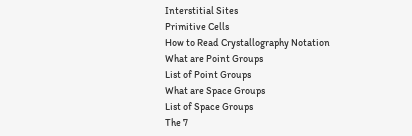Interstitial Sites
Primitive Cells
How to Read Crystallography Notation
What are Point Groups
List of Point Groups
What are Space Groups
List of Space Groups
The 7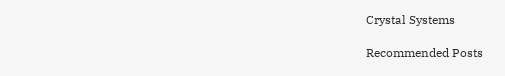Crystal Systems

Recommended Posts